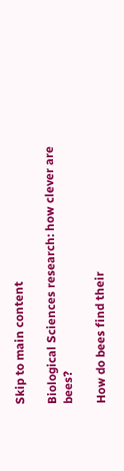Skip to main content

Biological Sciences research: how clever are bees?

How do bees find their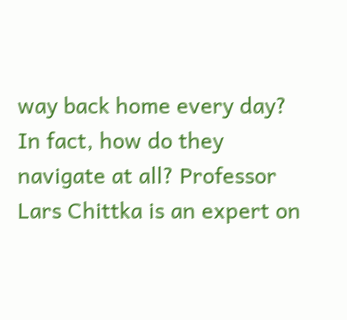way back home every day? In fact, how do they navigate at all? Professor Lars Chittka is an expert on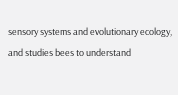sensory systems and evolutionary ecology, and studies bees to understand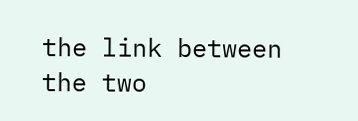the link between the two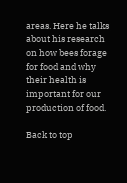areas. Here he talks about his research on how bees forage for food and why their health is important for our production of food.

Back to top